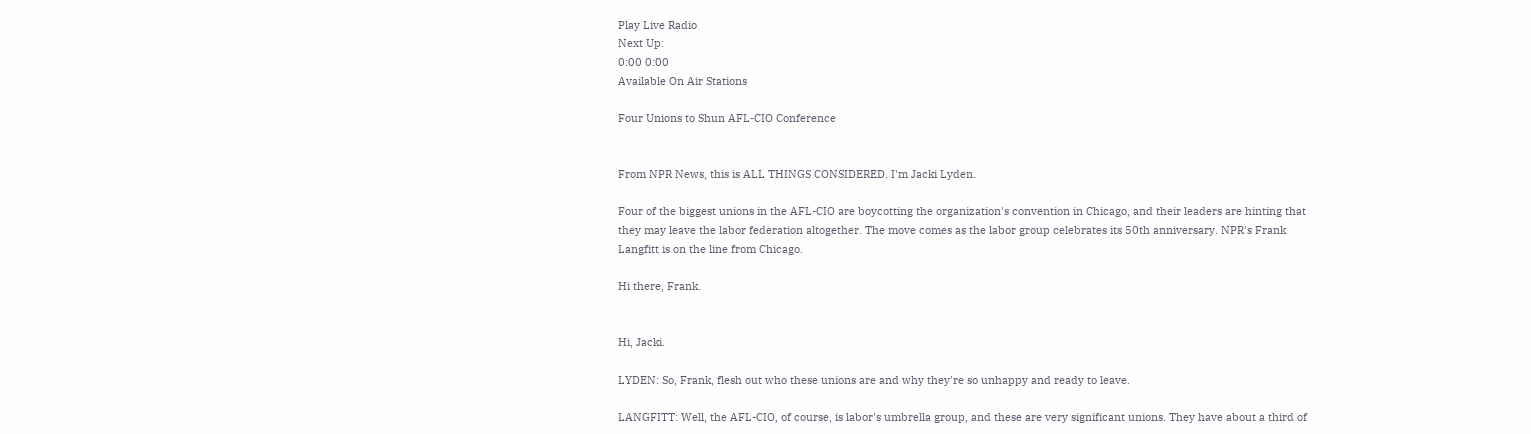Play Live Radio
Next Up:
0:00 0:00
Available On Air Stations

Four Unions to Shun AFL-CIO Conference


From NPR News, this is ALL THINGS CONSIDERED. I'm Jacki Lyden.

Four of the biggest unions in the AFL-CIO are boycotting the organization's convention in Chicago, and their leaders are hinting that they may leave the labor federation altogether. The move comes as the labor group celebrates its 50th anniversary. NPR's Frank Langfitt is on the line from Chicago.

Hi there, Frank.


Hi, Jacki.

LYDEN: So, Frank, flesh out who these unions are and why they're so unhappy and ready to leave.

LANGFITT: Well, the AFL-CIO, of course, is labor's umbrella group, and these are very significant unions. They have about a third of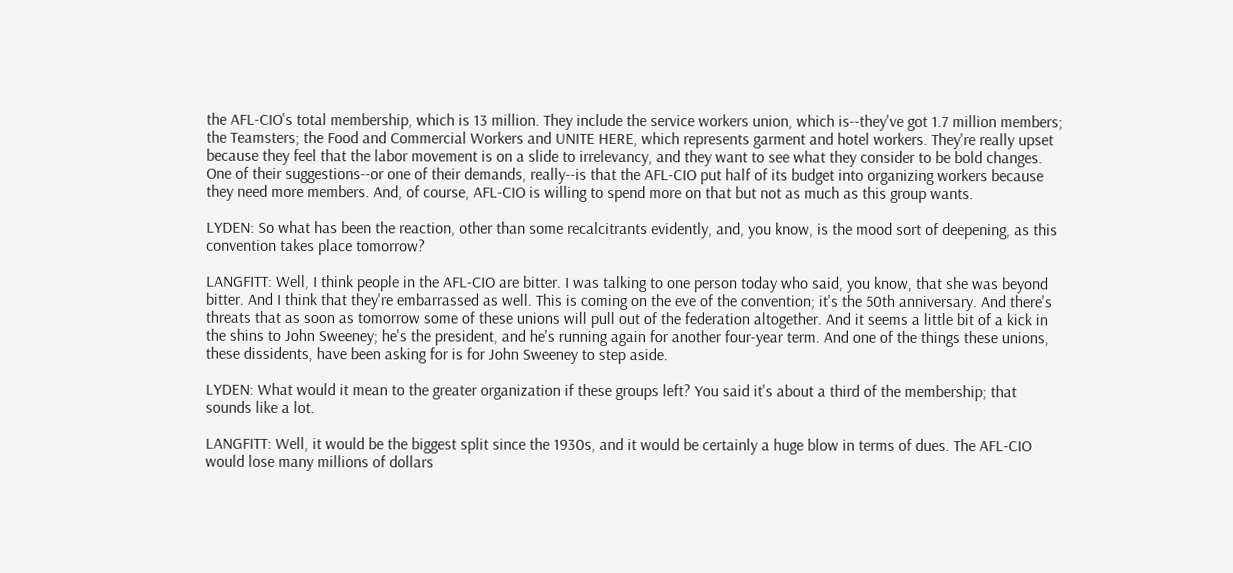the AFL-CIO's total membership, which is 13 million. They include the service workers union, which is--they've got 1.7 million members; the Teamsters; the Food and Commercial Workers and UNITE HERE, which represents garment and hotel workers. They're really upset because they feel that the labor movement is on a slide to irrelevancy, and they want to see what they consider to be bold changes. One of their suggestions--or one of their demands, really--is that the AFL-CIO put half of its budget into organizing workers because they need more members. And, of course, AFL-CIO is willing to spend more on that but not as much as this group wants.

LYDEN: So what has been the reaction, other than some recalcitrants evidently, and, you know, is the mood sort of deepening, as this convention takes place tomorrow?

LANGFITT: Well, I think people in the AFL-CIO are bitter. I was talking to one person today who said, you know, that she was beyond bitter. And I think that they're embarrassed as well. This is coming on the eve of the convention; it's the 50th anniversary. And there's threats that as soon as tomorrow some of these unions will pull out of the federation altogether. And it seems a little bit of a kick in the shins to John Sweeney; he's the president, and he's running again for another four-year term. And one of the things these unions, these dissidents, have been asking for is for John Sweeney to step aside.

LYDEN: What would it mean to the greater organization if these groups left? You said it's about a third of the membership; that sounds like a lot.

LANGFITT: Well, it would be the biggest split since the 1930s, and it would be certainly a huge blow in terms of dues. The AFL-CIO would lose many millions of dollars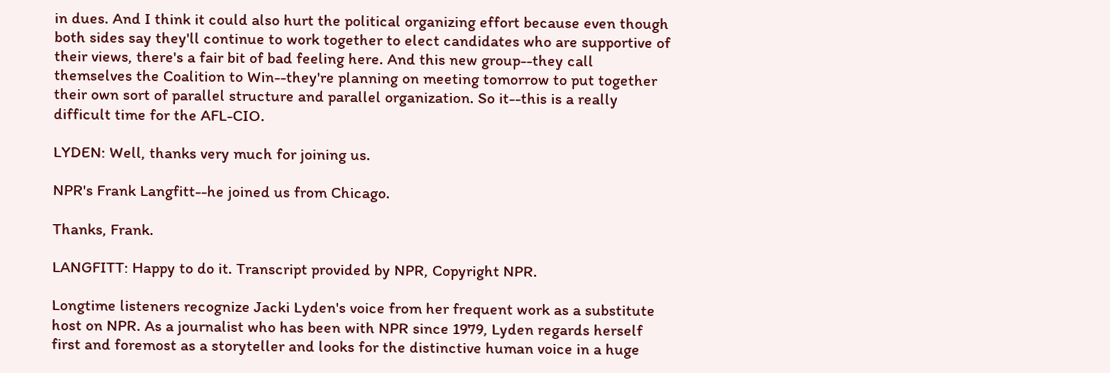in dues. And I think it could also hurt the political organizing effort because even though both sides say they'll continue to work together to elect candidates who are supportive of their views, there's a fair bit of bad feeling here. And this new group--they call themselves the Coalition to Win--they're planning on meeting tomorrow to put together their own sort of parallel structure and parallel organization. So it--this is a really difficult time for the AFL-CIO.

LYDEN: Well, thanks very much for joining us.

NPR's Frank Langfitt--he joined us from Chicago.

Thanks, Frank.

LANGFITT: Happy to do it. Transcript provided by NPR, Copyright NPR.

Longtime listeners recognize Jacki Lyden's voice from her frequent work as a substitute host on NPR. As a journalist who has been with NPR since 1979, Lyden regards herself first and foremost as a storyteller and looks for the distinctive human voice in a huge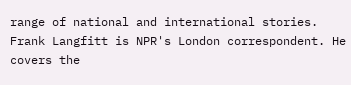range of national and international stories.
Frank Langfitt is NPR's London correspondent. He covers the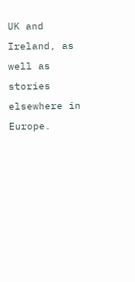UK and Ireland, as well as stories elsewhere in Europe.